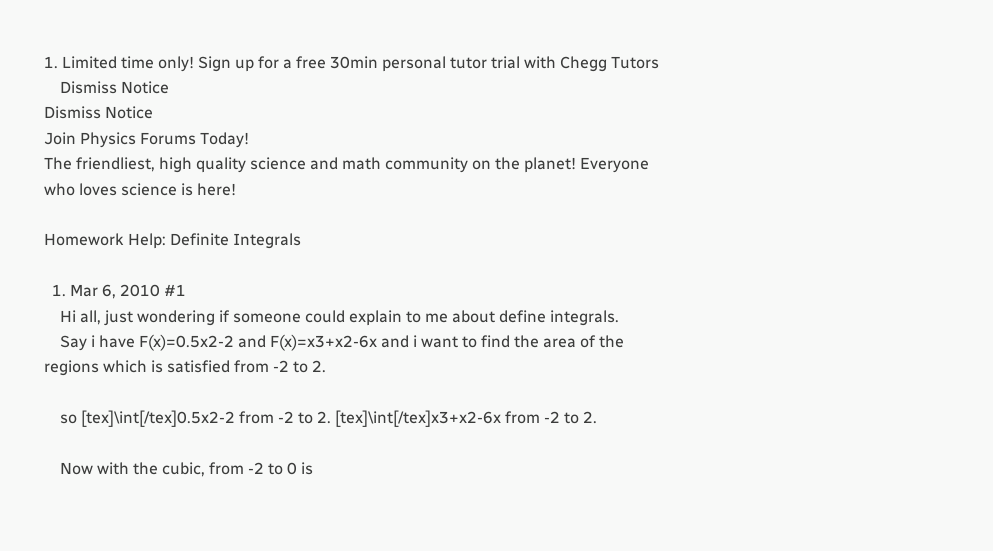1. Limited time only! Sign up for a free 30min personal tutor trial with Chegg Tutors
    Dismiss Notice
Dismiss Notice
Join Physics Forums Today!
The friendliest, high quality science and math community on the planet! Everyone who loves science is here!

Homework Help: Definite Integrals

  1. Mar 6, 2010 #1
    Hi all, just wondering if someone could explain to me about define integrals.
    Say i have F(x)=0.5x2-2 and F(x)=x3+x2-6x and i want to find the area of the regions which is satisfied from -2 to 2.

    so [tex]\int[/tex]0.5x2-2 from -2 to 2. [tex]\int[/tex]x3+x2-6x from -2 to 2.

    Now with the cubic, from -2 to 0 is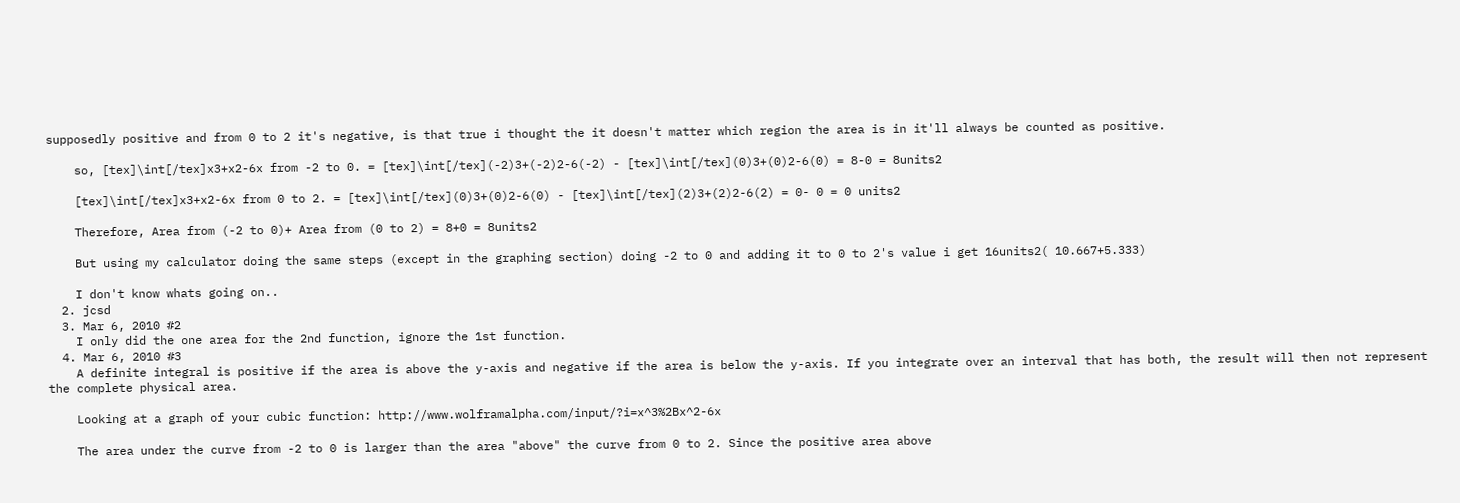supposedly positive and from 0 to 2 it's negative, is that true i thought the it doesn't matter which region the area is in it'll always be counted as positive.

    so, [tex]\int[/tex]x3+x2-6x from -2 to 0. = [tex]\int[/tex](-2)3+(-2)2-6(-2) - [tex]\int[/tex](0)3+(0)2-6(0) = 8-0 = 8units2

    [tex]\int[/tex]x3+x2-6x from 0 to 2. = [tex]\int[/tex](0)3+(0)2-6(0) - [tex]\int[/tex](2)3+(2)2-6(2) = 0- 0 = 0 units2

    Therefore, Area from (-2 to 0)+ Area from (0 to 2) = 8+0 = 8units2

    But using my calculator doing the same steps (except in the graphing section) doing -2 to 0 and adding it to 0 to 2's value i get 16units2( 10.667+5.333)

    I don't know whats going on..
  2. jcsd
  3. Mar 6, 2010 #2
    I only did the one area for the 2nd function, ignore the 1st function.
  4. Mar 6, 2010 #3
    A definite integral is positive if the area is above the y-axis and negative if the area is below the y-axis. If you integrate over an interval that has both, the result will then not represent the complete physical area.

    Looking at a graph of your cubic function: http://www.wolframalpha.com/input/?i=x^3%2Bx^2-6x

    The area under the curve from -2 to 0 is larger than the area "above" the curve from 0 to 2. Since the positive area above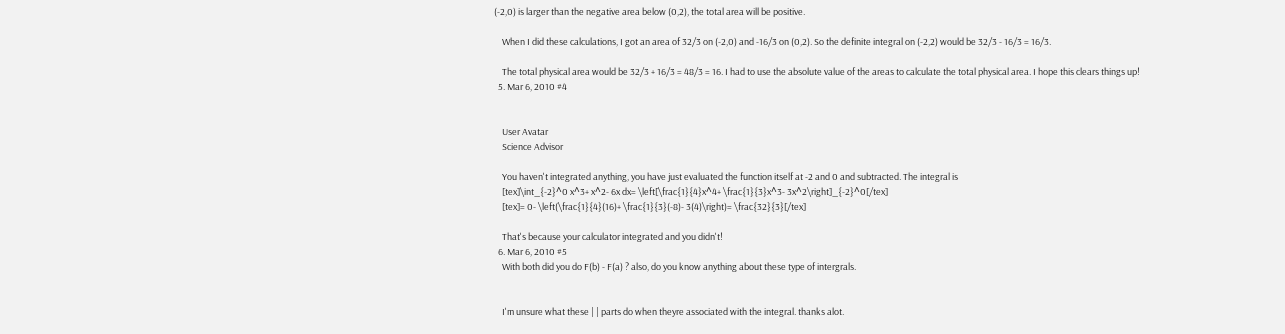(-2,0) is larger than the negative area below (0,2), the total area will be positive.

    When I did these calculations, I got an area of 32/3 on (-2,0) and -16/3 on (0,2). So the definite integral on (-2,2) would be 32/3 - 16/3 = 16/3.

    The total physical area would be 32/3 + 16/3 = 48/3 = 16. I had to use the absolute value of the areas to calculate the total physical area. I hope this clears things up!
  5. Mar 6, 2010 #4


    User Avatar
    Science Advisor

    You haven't integrated anything, you have just evaluated the function itself at -2 and 0 and subtracted. The integral is
    [tex]\int_{-2}^0 x^3+ x^2- 6x dx= \left[\frac{1}{4}x^4+ \frac{1}{3}x^3- 3x^2\right]_{-2}^0[/tex]
    [tex]= 0- \left(\frac{1}{4}(16)+ \frac{1}{3}(-8)- 3(4)\right)= \frac{32}{3}[/tex]

    That's because your calculator integrated and you didn't!
  6. Mar 6, 2010 #5
    With both did you do F(b) - F(a) ? also, do you know anything about these type of intergrals.


    I'm unsure what these | | parts do when theyre associated with the integral. thanks alot.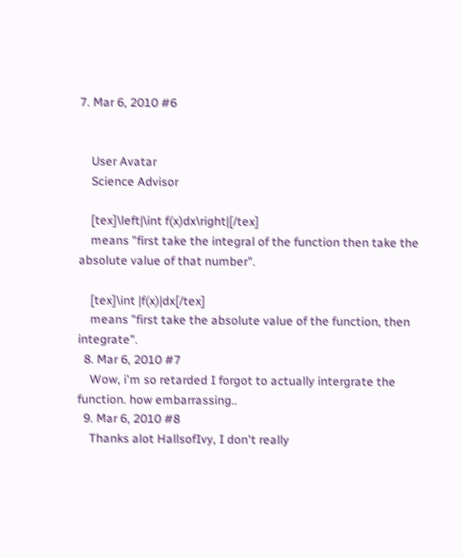7. Mar 6, 2010 #6


    User Avatar
    Science Advisor

    [tex]\left|\int f(x)dx\right|[/tex]
    means "first take the integral of the function then take the absolute value of that number".

    [tex]\int |f(x)|dx[/tex]
    means "first take the absolute value of the function, then integrate".
  8. Mar 6, 2010 #7
    Wow, i'm so retarded I forgot to actually intergrate the function. how embarrassing..
  9. Mar 6, 2010 #8
    Thanks alot HallsofIvy, I don't really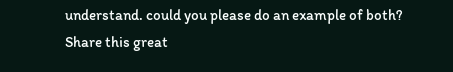understand. could you please do an example of both?
Share this great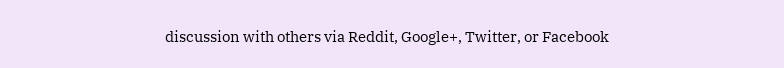discussion with others via Reddit, Google+, Twitter, or Facebook